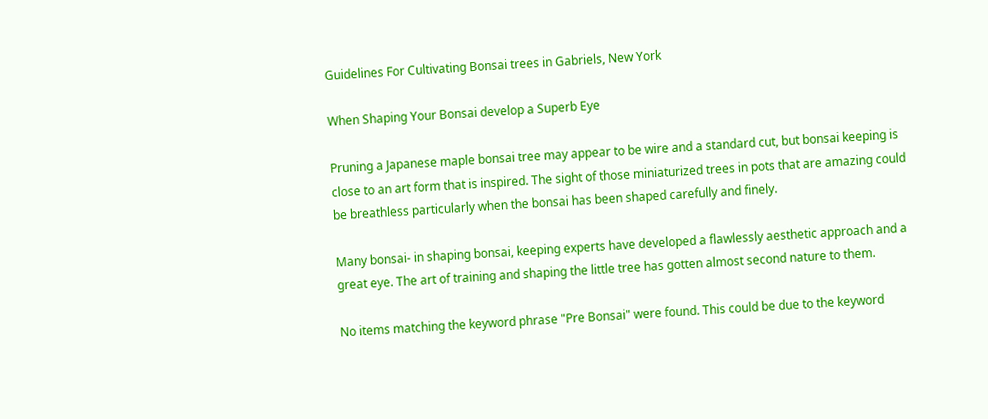Guidelines For Cultivating Bonsai trees in Gabriels, New York

When Shaping Your Bonsai develop a Superb Eye

Pruning a Japanese maple bonsai tree may appear to be wire and a standard cut, but bonsai keeping is close to an art form that is inspired. The sight of those miniaturized trees in pots that are amazing could be breathless particularly when the bonsai has been shaped carefully and finely.

Many bonsai- in shaping bonsai, keeping experts have developed a flawlessly aesthetic approach and a great eye. The art of training and shaping the little tree has gotten almost second nature to them.

No items matching the keyword phrase "Pre Bonsai" were found. This could be due to the keyword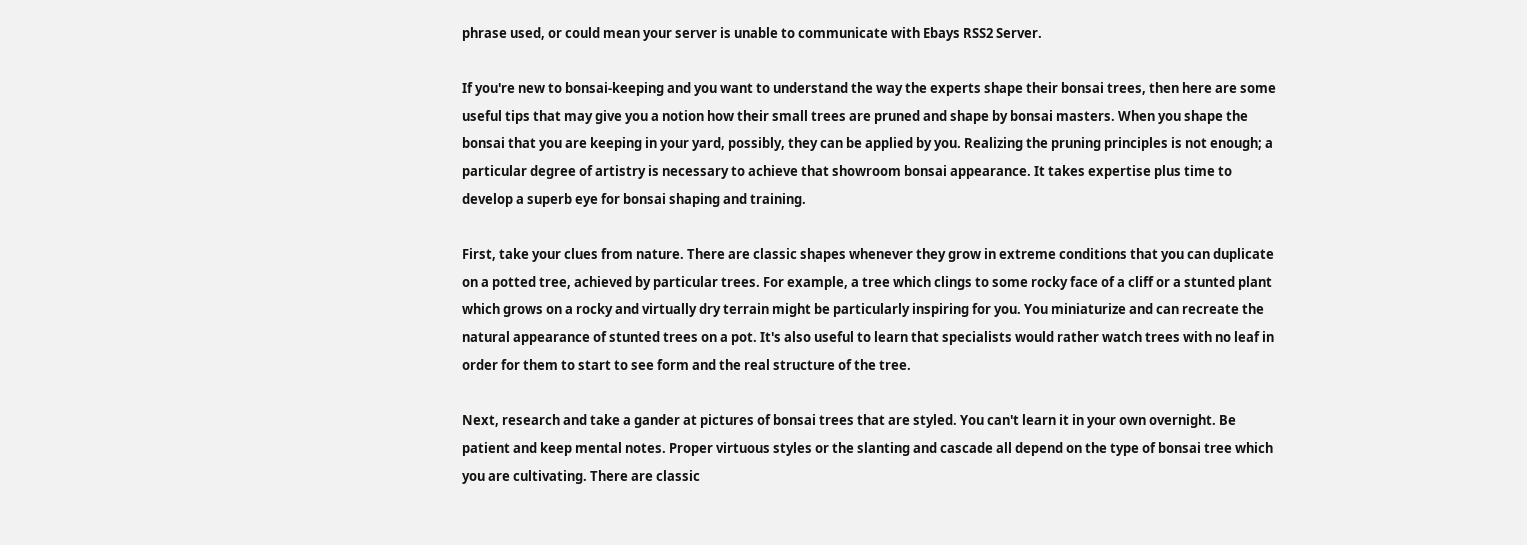phrase used, or could mean your server is unable to communicate with Ebays RSS2 Server.

If you're new to bonsai-keeping and you want to understand the way the experts shape their bonsai trees, then here are some useful tips that may give you a notion how their small trees are pruned and shape by bonsai masters. When you shape the bonsai that you are keeping in your yard, possibly, they can be applied by you. Realizing the pruning principles is not enough; a particular degree of artistry is necessary to achieve that showroom bonsai appearance. It takes expertise plus time to develop a superb eye for bonsai shaping and training.

First, take your clues from nature. There are classic shapes whenever they grow in extreme conditions that you can duplicate on a potted tree, achieved by particular trees. For example, a tree which clings to some rocky face of a cliff or a stunted plant which grows on a rocky and virtually dry terrain might be particularly inspiring for you. You miniaturize and can recreate the natural appearance of stunted trees on a pot. It's also useful to learn that specialists would rather watch trees with no leaf in order for them to start to see form and the real structure of the tree.

Next, research and take a gander at pictures of bonsai trees that are styled. You can't learn it in your own overnight. Be patient and keep mental notes. Proper virtuous styles or the slanting and cascade all depend on the type of bonsai tree which you are cultivating. There are classic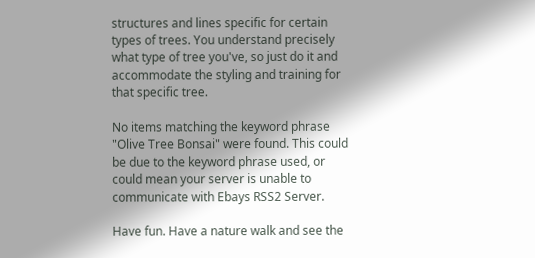structures and lines specific for certain types of trees. You understand precisely what type of tree you've, so just do it and accommodate the styling and training for that specific tree.

No items matching the keyword phrase "Olive Tree Bonsai" were found. This could be due to the keyword phrase used, or could mean your server is unable to communicate with Ebays RSS2 Server.

Have fun. Have a nature walk and see the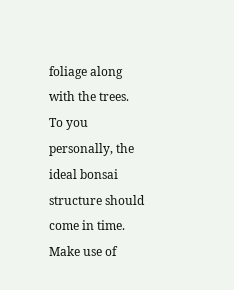foliage along with the trees. To you personally, the ideal bonsai structure should come in time. Make use of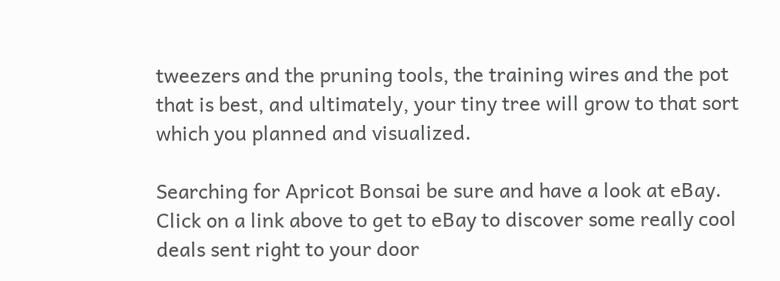tweezers and the pruning tools, the training wires and the pot that is best, and ultimately, your tiny tree will grow to that sort which you planned and visualized.

Searching for Apricot Bonsai be sure and have a look at eBay. Click on a link above to get to eBay to discover some really cool deals sent right to your door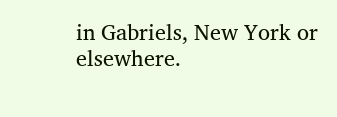in Gabriels, New York or elsewhere.